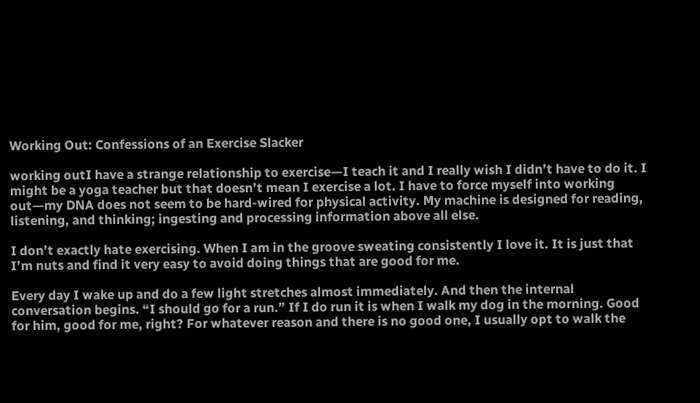Working Out: Confessions of an Exercise Slacker

working outI have a strange relationship to exercise—I teach it and I really wish I didn’t have to do it. I might be a yoga teacher but that doesn’t mean I exercise a lot. I have to force myself into working out—my DNA does not seem to be hard-wired for physical activity. My machine is designed for reading, listening, and thinking; ingesting and processing information above all else.

I don’t exactly hate exercising. When I am in the groove sweating consistently I love it. It is just that I’m nuts and find it very easy to avoid doing things that are good for me.

Every day I wake up and do a few light stretches almost immediately. And then the internal conversation begins. “I should go for a run.” If I do run it is when I walk my dog in the morning. Good for him, good for me, right? For whatever reason and there is no good one, I usually opt to walk the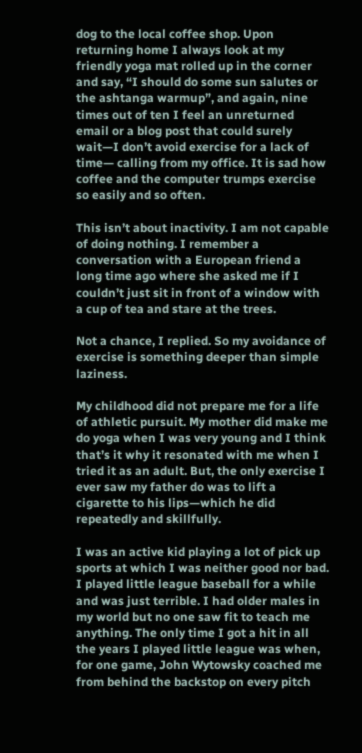dog to the local coffee shop. Upon returning home I always look at my friendly yoga mat rolled up in the corner and say, “I should do some sun salutes or the ashtanga warmup”, and again, nine times out of ten I feel an unreturned email or a blog post that could surely wait—I don’t avoid exercise for a lack of time— calling from my office. It is sad how coffee and the computer trumps exercise so easily and so often.

This isn’t about inactivity. I am not capable of doing nothing. I remember a conversation with a European friend a long time ago where she asked me if I couldn’t just sit in front of a window with a cup of tea and stare at the trees.

Not a chance, I replied. So my avoidance of exercise is something deeper than simple laziness.

My childhood did not prepare me for a life of athletic pursuit. My mother did make me do yoga when I was very young and I think that’s it why it resonated with me when I tried it as an adult. But, the only exercise I ever saw my father do was to lift a cigarette to his lips—which he did repeatedly and skillfully.

I was an active kid playing a lot of pick up sports at which I was neither good nor bad. I played little league baseball for a while and was just terrible. I had older males in my world but no one saw fit to teach me anything. The only time I got a hit in all the years I played little league was when, for one game, John Wytowsky coached me from behind the backstop on every pitch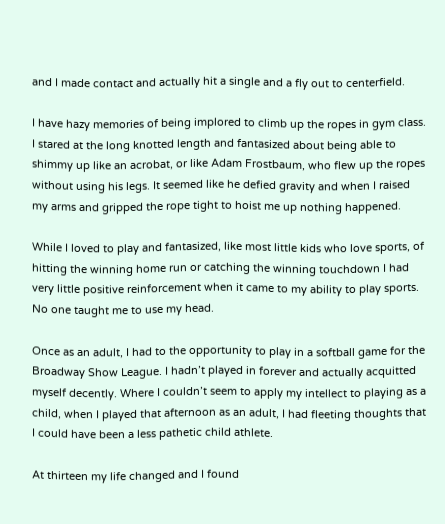and I made contact and actually hit a single and a fly out to centerfield.

I have hazy memories of being implored to climb up the ropes in gym class. I stared at the long knotted length and fantasized about being able to shimmy up like an acrobat, or like Adam Frostbaum, who flew up the ropes without using his legs. It seemed like he defied gravity and when I raised my arms and gripped the rope tight to hoist me up nothing happened.

While I loved to play and fantasized, like most little kids who love sports, of hitting the winning home run or catching the winning touchdown I had very little positive reinforcement when it came to my ability to play sports. No one taught me to use my head.

Once as an adult, I had to the opportunity to play in a softball game for the Broadway Show League. I hadn’t played in forever and actually acquitted myself decently. Where I couldn’t seem to apply my intellect to playing as a child, when I played that afternoon as an adult, I had fleeting thoughts that I could have been a less pathetic child athlete.

At thirteen my life changed and I found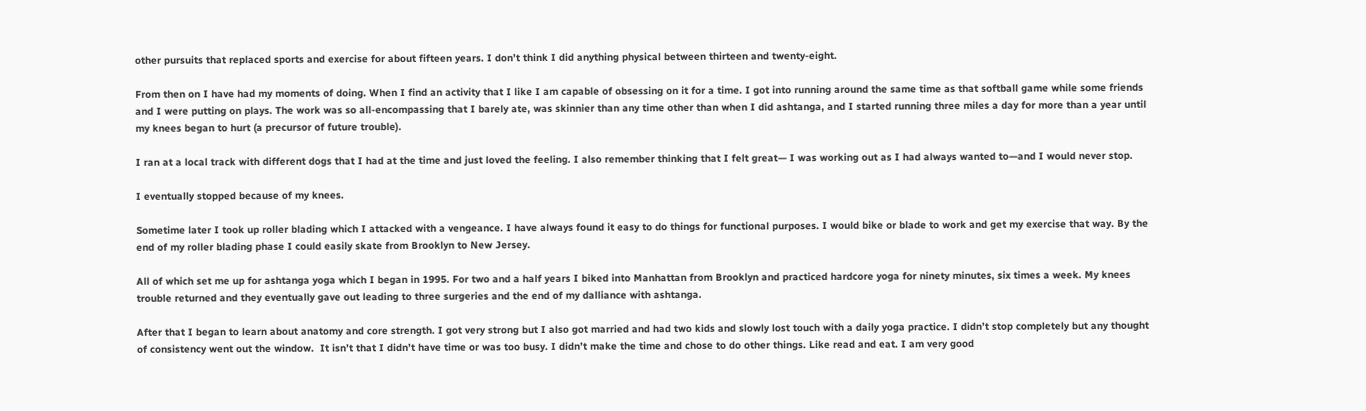other pursuits that replaced sports and exercise for about fifteen years. I don’t think I did anything physical between thirteen and twenty-eight.

From then on I have had my moments of doing. When I find an activity that I like I am capable of obsessing on it for a time. I got into running around the same time as that softball game while some friends and I were putting on plays. The work was so all-encompassing that I barely ate, was skinnier than any time other than when I did ashtanga, and I started running three miles a day for more than a year until my knees began to hurt (a precursor of future trouble).

I ran at a local track with different dogs that I had at the time and just loved the feeling. I also remember thinking that I felt great— I was working out as I had always wanted to—and I would never stop.

I eventually stopped because of my knees.

Sometime later I took up roller blading which I attacked with a vengeance. I have always found it easy to do things for functional purposes. I would bike or blade to work and get my exercise that way. By the end of my roller blading phase I could easily skate from Brooklyn to New Jersey.

All of which set me up for ashtanga yoga which I began in 1995. For two and a half years I biked into Manhattan from Brooklyn and practiced hardcore yoga for ninety minutes, six times a week. My knees trouble returned and they eventually gave out leading to three surgeries and the end of my dalliance with ashtanga.

After that I began to learn about anatomy and core strength. I got very strong but I also got married and had two kids and slowly lost touch with a daily yoga practice. I didn’t stop completely but any thought of consistency went out the window.  It isn’t that I didn’t have time or was too busy. I didn’t make the time and chose to do other things. Like read and eat. I am very good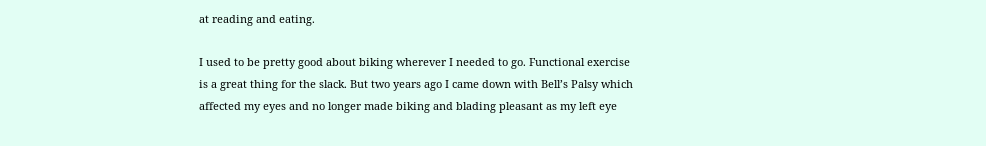at reading and eating.

I used to be pretty good about biking wherever I needed to go. Functional exercise is a great thing for the slack. But two years ago I came down with Bell’s Palsy which affected my eyes and no longer made biking and blading pleasant as my left eye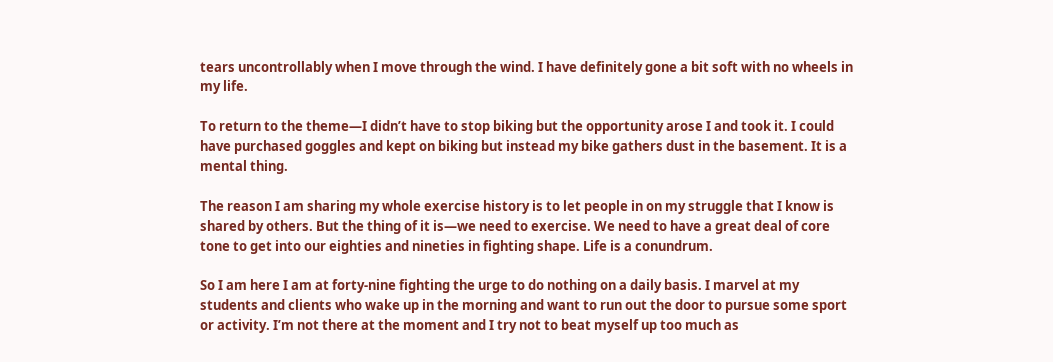tears uncontrollably when I move through the wind. I have definitely gone a bit soft with no wheels in my life.

To return to the theme—I didn’t have to stop biking but the opportunity arose I and took it. I could have purchased goggles and kept on biking but instead my bike gathers dust in the basement. It is a mental thing.

The reason I am sharing my whole exercise history is to let people in on my struggle that I know is shared by others. But the thing of it is—we need to exercise. We need to have a great deal of core tone to get into our eighties and nineties in fighting shape. Life is a conundrum.

So I am here I am at forty-nine fighting the urge to do nothing on a daily basis. I marvel at my students and clients who wake up in the morning and want to run out the door to pursue some sport or activity. I’m not there at the moment and I try not to beat myself up too much as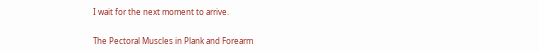I wait for the next moment to arrive.


The Pectoral Muscles in Plank and Forearm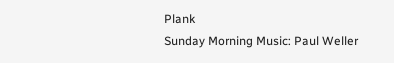Plank
Sunday Morning Music: Paul Weller